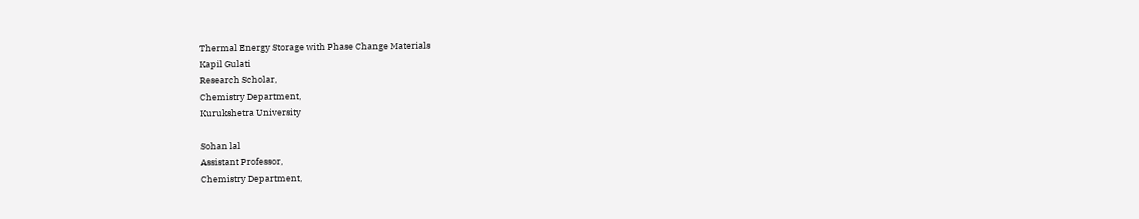Thermal Energy Storage with Phase Change Materials
Kapil Gulati
Research Scholar,
Chemistry Department,
Kurukshetra University

Sohan lal
Assistant Professor,
Chemistry Department,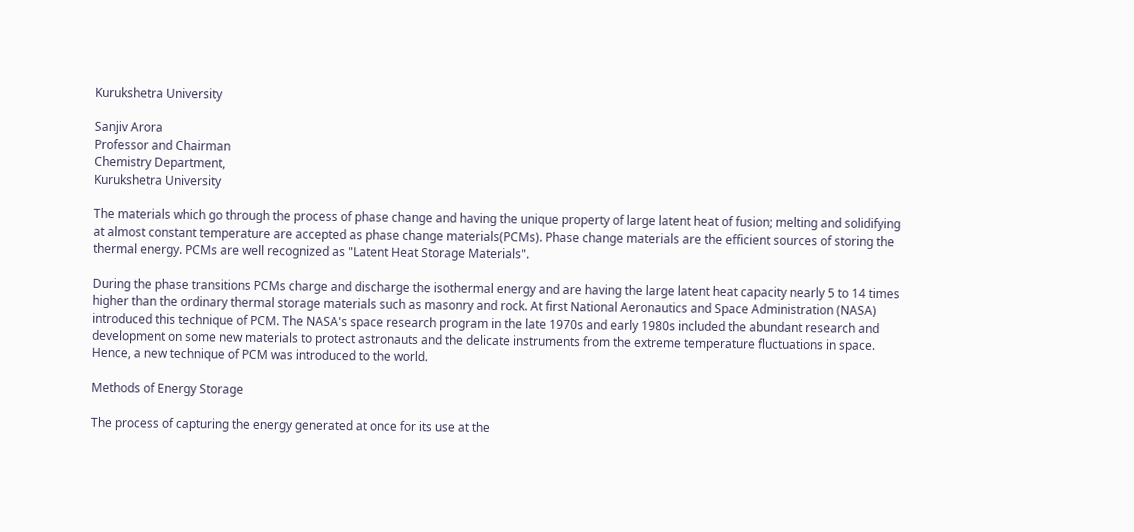Kurukshetra University

Sanjiv Arora
Professor and Chairman
Chemistry Department,
Kurukshetra University

The materials which go through the process of phase change and having the unique property of large latent heat of fusion; melting and solidifying at almost constant temperature are accepted as phase change materials(PCMs). Phase change materials are the efficient sources of storing the thermal energy. PCMs are well recognized as "Latent Heat Storage Materials".

During the phase transitions PCMs charge and discharge the isothermal energy and are having the large latent heat capacity nearly 5 to 14 times higher than the ordinary thermal storage materials such as masonry and rock. At first National Aeronautics and Space Administration (NASA) introduced this technique of PCM. The NASA's space research program in the late 1970s and early 1980s included the abundant research and development on some new materials to protect astronauts and the delicate instruments from the extreme temperature fluctuations in space. Hence, a new technique of PCM was introduced to the world.

Methods of Energy Storage

The process of capturing the energy generated at once for its use at the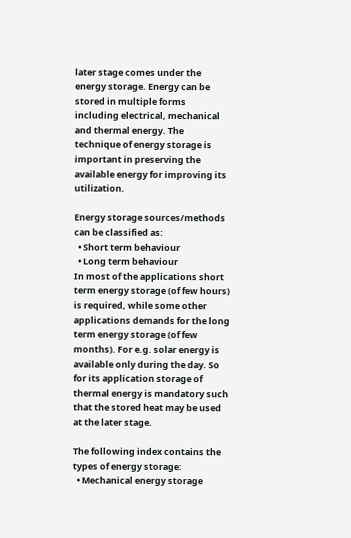later stage comes under the energy storage. Energy can be stored in multiple forms including electrical, mechanical and thermal energy. The technique of energy storage is important in preserving the available energy for improving its utilization.

Energy storage sources/methods can be classified as:
  • Short term behaviour
  • Long term behaviour
In most of the applications short term energy storage (of few hours) is required, while some other applications demands for the long term energy storage (of few months). For e.g. solar energy is available only during the day. So for its application storage of thermal energy is mandatory such that the stored heat may be used at the later stage.

The following index contains the types of energy storage:
  • Mechanical energy storage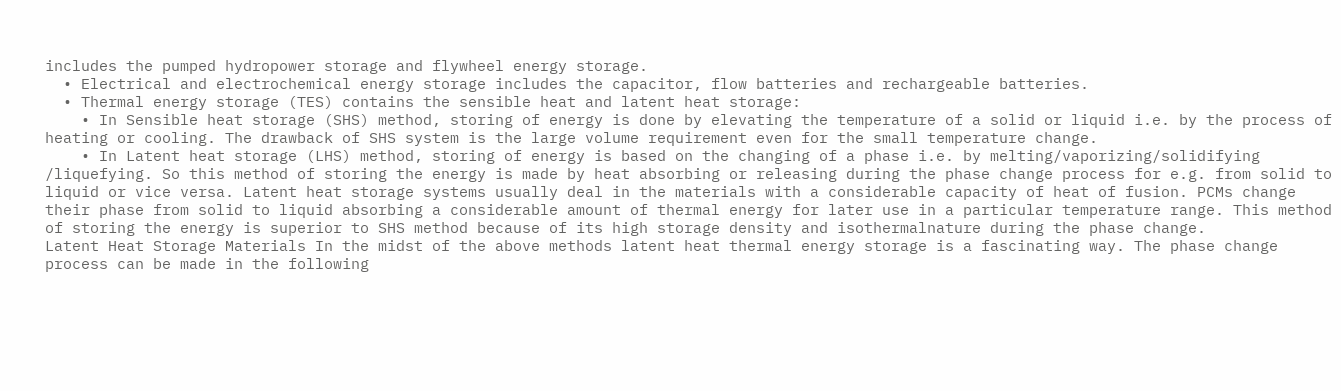includes the pumped hydropower storage and flywheel energy storage.
  • Electrical and electrochemical energy storage includes the capacitor, flow batteries and rechargeable batteries.
  • Thermal energy storage (TES) contains the sensible heat and latent heat storage:
    • In Sensible heat storage (SHS) method, storing of energy is done by elevating the temperature of a solid or liquid i.e. by the process of heating or cooling. The drawback of SHS system is the large volume requirement even for the small temperature change.
    • In Latent heat storage (LHS) method, storing of energy is based on the changing of a phase i.e. by melting/vaporizing/solidifying /liquefying. So this method of storing the energy is made by heat absorbing or releasing during the phase change process for e.g. from solid to liquid or vice versa. Latent heat storage systems usually deal in the materials with a considerable capacity of heat of fusion. PCMs change their phase from solid to liquid absorbing a considerable amount of thermal energy for later use in a particular temperature range. This method of storing the energy is superior to SHS method because of its high storage density and isothermalnature during the phase change.
Latent Heat Storage Materials In the midst of the above methods latent heat thermal energy storage is a fascinating way. The phase change process can be made in the following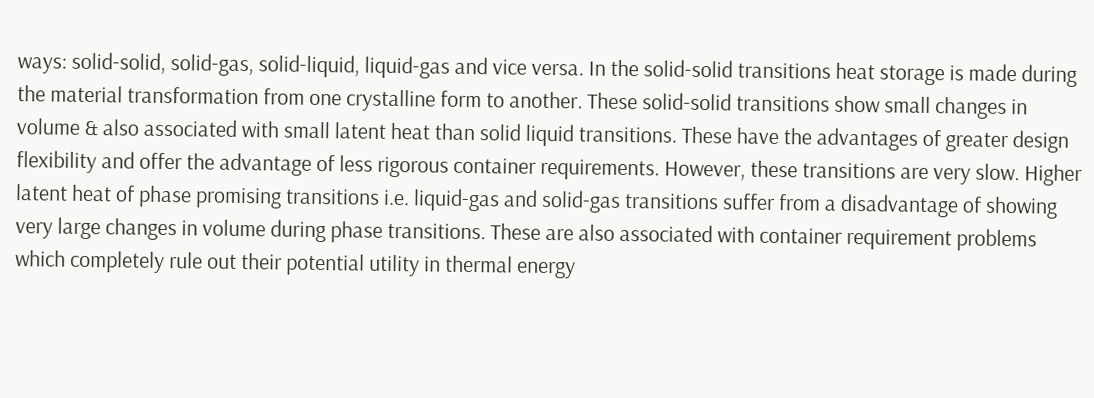ways: solid-solid, solid-gas, solid-liquid, liquid-gas and vice versa. In the solid-solid transitions heat storage is made during the material transformation from one crystalline form to another. These solid-solid transitions show small changes in volume & also associated with small latent heat than solid liquid transitions. These have the advantages of greater design flexibility and offer the advantage of less rigorous container requirements. However, these transitions are very slow. Higher latent heat of phase promising transitions i.e. liquid-gas and solid-gas transitions suffer from a disadvantage of showing very large changes in volume during phase transitions. These are also associated with container requirement problems which completely rule out their potential utility in thermal energy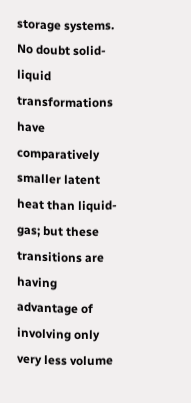storage systems. No doubt solid-liquid transformations have comparatively smaller latent heat than liquid-gas; but these transitions are having advantage of involving only very less volume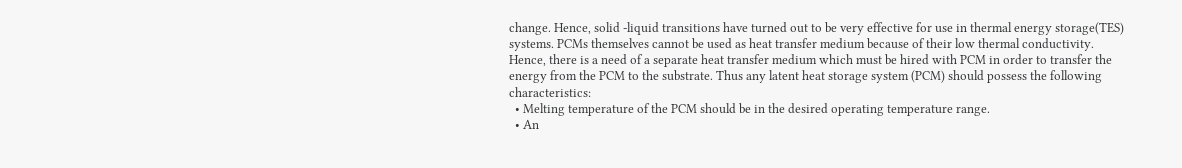change. Hence, solid -liquid transitions have turned out to be very effective for use in thermal energy storage(TES) systems. PCMs themselves cannot be used as heat transfer medium because of their low thermal conductivity. Hence, there is a need of a separate heat transfer medium which must be hired with PCM in order to transfer the energy from the PCM to the substrate. Thus any latent heat storage system (PCM) should possess the following characteristics:
  • Melting temperature of the PCM should be in the desired operating temperature range.
  • An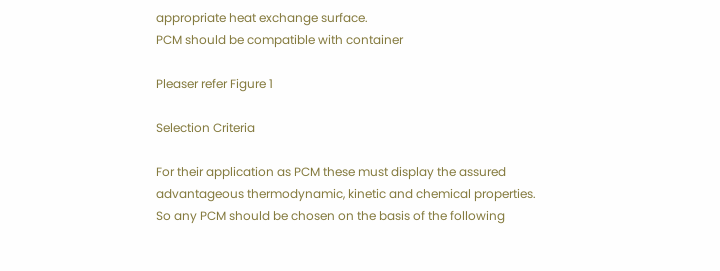appropriate heat exchange surface.
PCM should be compatible with container

Pleaser refer Figure 1

Selection Criteria

For their application as PCM these must display the assured advantageous thermodynamic, kinetic and chemical properties. So any PCM should be chosen on the basis of the following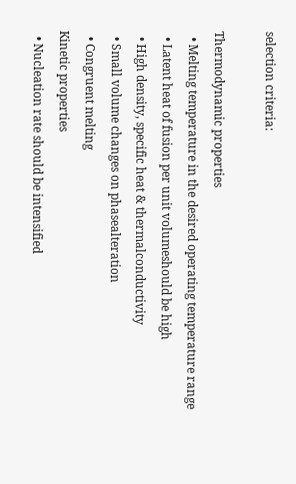selection criteria:

Thermodynamic properties
  • Melting temperature in the desired operating temperature range
  • Latent heat of fusion per unit volumeshould be high
  • High density, specific heat & thermalconductivity
  • Small volume changes on phasealteration
  • Congruent melting
Kinetic properties
  • Nucleation rate should be intensified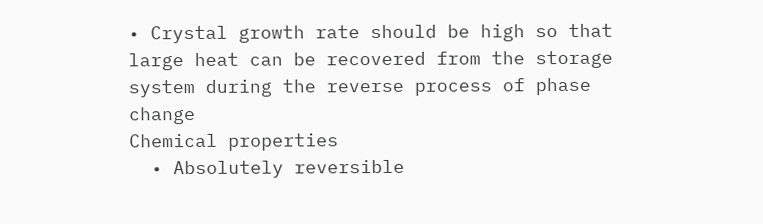• Crystal growth rate should be high so that large heat can be recovered from the storage system during the reverse process of phase change
Chemical properties
  • Absolutely reversible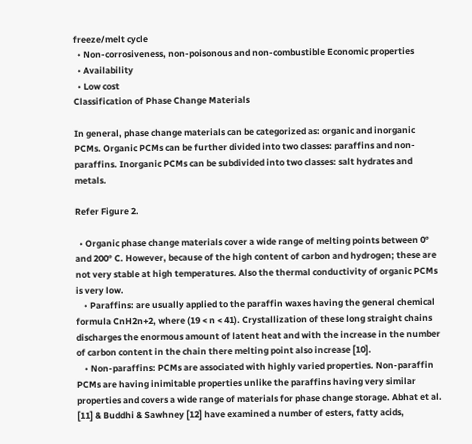freeze/melt cycle
  • Non-corrosiveness, non-poisonous and non-combustible Economic properties
  • Availability
  • Low cost
Classification of Phase Change Materials

In general, phase change materials can be categorized as: organic and inorganic PCMs. Organic PCMs can be further divided into two classes: paraffins and non-paraffins. Inorganic PCMs can be subdivided into two classes: salt hydrates and metals.

Refer Figure 2.

  • Organic phase change materials cover a wide range of melting points between 0° and 200° C. However, because of the high content of carbon and hydrogen; these are not very stable at high temperatures. Also the thermal conductivity of organic PCMs is very low.
    • Paraffins: are usually applied to the paraffin waxes having the general chemical formula CnH2n+2, where (19 < n < 41). Crystallization of these long straight chains discharges the enormous amount of latent heat and with the increase in the number of carbon content in the chain there melting point also increase [10].
    • Non-paraffins: PCMs are associated with highly varied properties. Non-paraffin PCMs are having inimitable properties unlike the paraffins having very similar properties and covers a wide range of materials for phase change storage. Abhat et al. [11] & Buddhi & Sawhney [12] have examined a number of esters, fatty acids,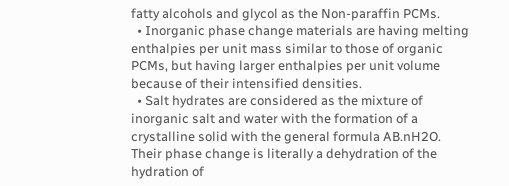fatty alcohols and glycol as the Non-paraffin PCMs.
  • Inorganic phase change materials are having melting enthalpies per unit mass similar to those of organic PCMs, but having larger enthalpies per unit volume because of their intensified densities.
  • Salt hydrates are considered as the mixture of inorganic salt and water with the formation of a crystalline solid with the general formula AB.nH2O. Their phase change is literally a dehydration of the hydration of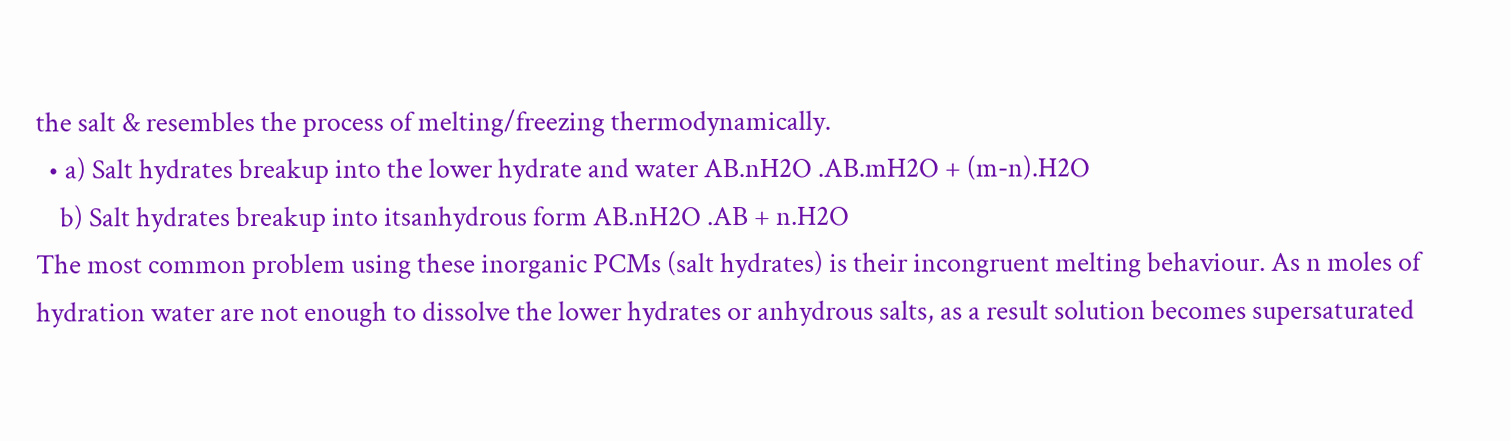the salt & resembles the process of melting/freezing thermodynamically.
  • a) Salt hydrates breakup into the lower hydrate and water AB.nH2O .AB.mH2O + (m-n).H2O
    b) Salt hydrates breakup into itsanhydrous form AB.nH2O .AB + n.H2O
The most common problem using these inorganic PCMs (salt hydrates) is their incongruent melting behaviour. As n moles of hydration water are not enough to dissolve the lower hydrates or anhydrous salts, as a result solution becomes supersaturated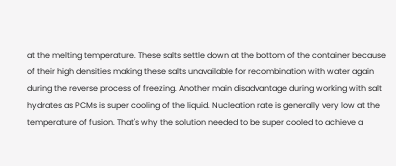at the melting temperature. These salts settle down at the bottom of the container because of their high densities making these salts unavailable for recombination with water again during the reverse process of freezing. Another main disadvantage during working with salt hydrates as PCMs is super cooling of the liquid. Nucleation rate is generally very low at the temperature of fusion. That's why the solution needed to be super cooled to achieve a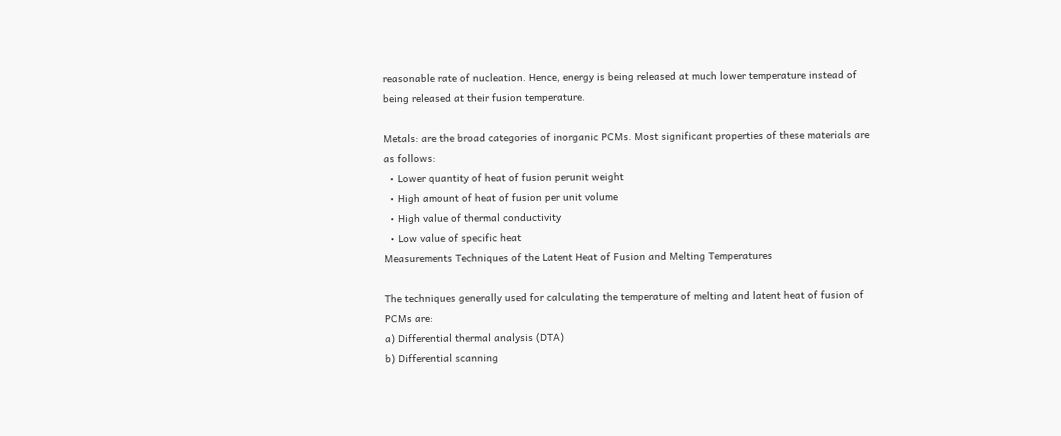reasonable rate of nucleation. Hence, energy is being released at much lower temperature instead of being released at their fusion temperature.

Metals: are the broad categories of inorganic PCMs. Most significant properties of these materials are as follows:
  • Lower quantity of heat of fusion perunit weight
  • High amount of heat of fusion per unit volume
  • High value of thermal conductivity
  • Low value of specific heat
Measurements Techniques of the Latent Heat of Fusion and Melting Temperatures

The techniques generally used for calculating the temperature of melting and latent heat of fusion of PCMs are:
a) Differential thermal analysis (DTA)
b) Differential scanning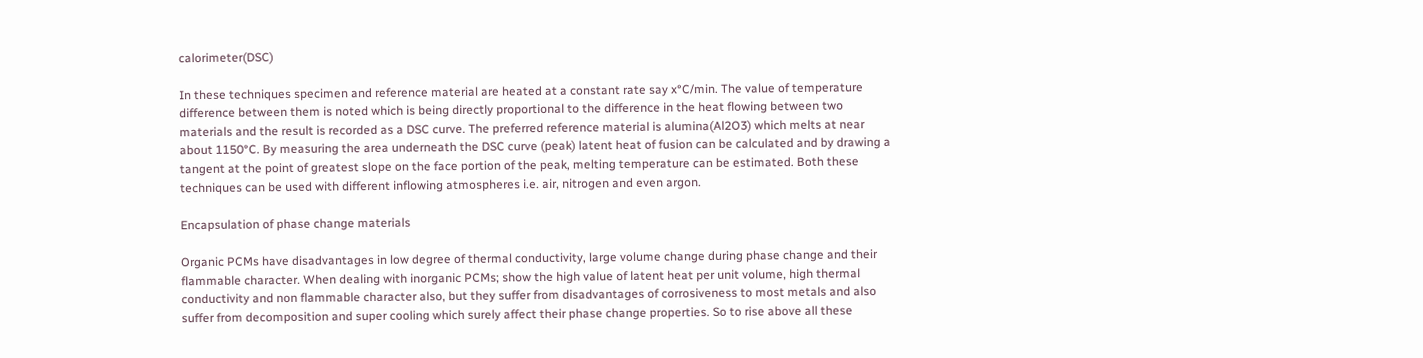calorimeter(DSC)

In these techniques specimen and reference material are heated at a constant rate say x°C/min. The value of temperature difference between them is noted which is being directly proportional to the difference in the heat flowing between two materials and the result is recorded as a DSC curve. The preferred reference material is alumina(Al2O3) which melts at near about 1150°C. By measuring the area underneath the DSC curve (peak) latent heat of fusion can be calculated and by drawing a tangent at the point of greatest slope on the face portion of the peak, melting temperature can be estimated. Both these techniques can be used with different inflowing atmospheres i.e. air, nitrogen and even argon.

Encapsulation of phase change materials

Organic PCMs have disadvantages in low degree of thermal conductivity, large volume change during phase change and their flammable character. When dealing with inorganic PCMs; show the high value of latent heat per unit volume, high thermal conductivity and non flammable character also, but they suffer from disadvantages of corrosiveness to most metals and also suffer from decomposition and super cooling which surely affect their phase change properties. So to rise above all these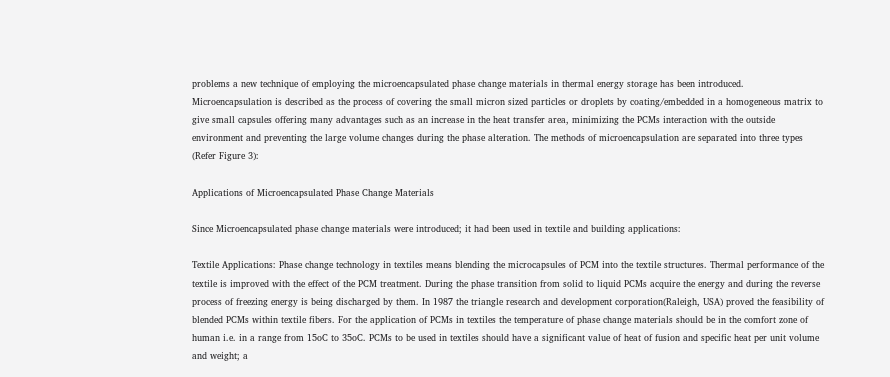problems a new technique of employing the microencapsulated phase change materials in thermal energy storage has been introduced. Microencapsulation is described as the process of covering the small micron sized particles or droplets by coating/embedded in a homogeneous matrix to give small capsules offering many advantages such as an increase in the heat transfer area, minimizing the PCMs interaction with the outside environment and preventing the large volume changes during the phase alteration. The methods of microencapsulation are separated into three types (Refer Figure 3):

Applications of Microencapsulated Phase Change Materials

Since Microencapsulated phase change materials were introduced; it had been used in textile and building applications:

Textile Applications: Phase change technology in textiles means blending the microcapsules of PCM into the textile structures. Thermal performance of the textile is improved with the effect of the PCM treatment. During the phase transition from solid to liquid PCMs acquire the energy and during the reverse process of freezing energy is being discharged by them. In 1987 the triangle research and development corporation(Raleigh, USA) proved the feasibility of blended PCMs within textile fibers. For the application of PCMs in textiles the temperature of phase change materials should be in the comfort zone of human i.e. in a range from 15oC to 35oC. PCMs to be used in textiles should have a significant value of heat of fusion and specific heat per unit volume and weight; a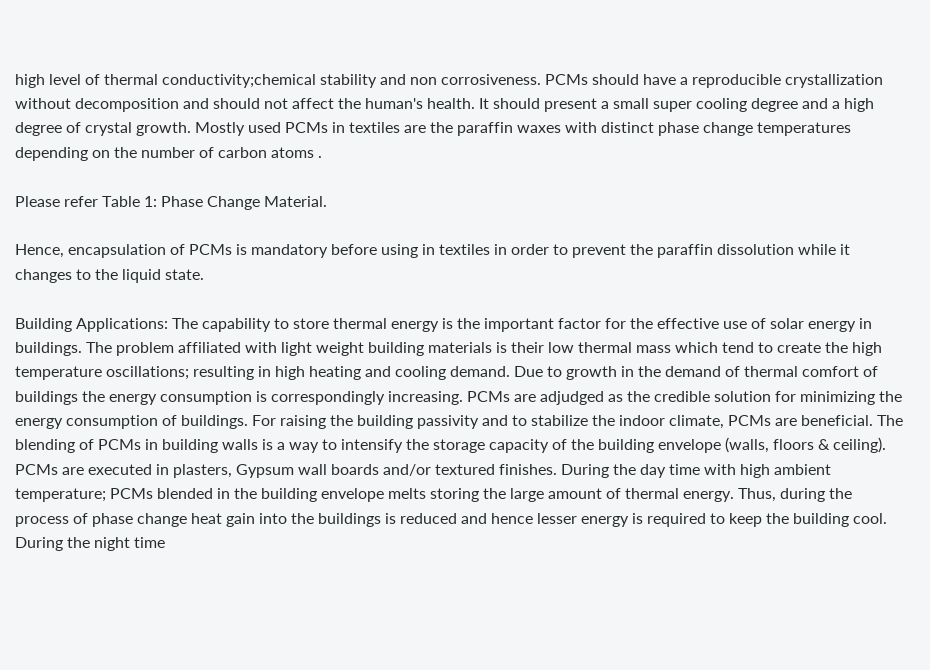high level of thermal conductivity;chemical stability and non corrosiveness. PCMs should have a reproducible crystallization without decomposition and should not affect the human's health. It should present a small super cooling degree and a high degree of crystal growth. Mostly used PCMs in textiles are the paraffin waxes with distinct phase change temperatures depending on the number of carbon atoms .

Please refer Table 1: Phase Change Material.

Hence, encapsulation of PCMs is mandatory before using in textiles in order to prevent the paraffin dissolution while it changes to the liquid state.

Building Applications: The capability to store thermal energy is the important factor for the effective use of solar energy in buildings. The problem affiliated with light weight building materials is their low thermal mass which tend to create the high temperature oscillations; resulting in high heating and cooling demand. Due to growth in the demand of thermal comfort of buildings the energy consumption is correspondingly increasing. PCMs are adjudged as the credible solution for minimizing the energy consumption of buildings. For raising the building passivity and to stabilize the indoor climate, PCMs are beneficial. The blending of PCMs in building walls is a way to intensify the storage capacity of the building envelope (walls, floors & ceiling). PCMs are executed in plasters, Gypsum wall boards and/or textured finishes. During the day time with high ambient temperature; PCMs blended in the building envelope melts storing the large amount of thermal energy. Thus, during the process of phase change heat gain into the buildings is reduced and hence lesser energy is required to keep the building cool. During the night time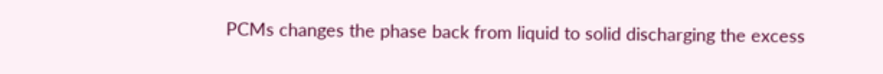PCMs changes the phase back from liquid to solid discharging the excess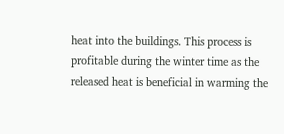heat into the buildings. This process is profitable during the winter time as the released heat is beneficial in warming the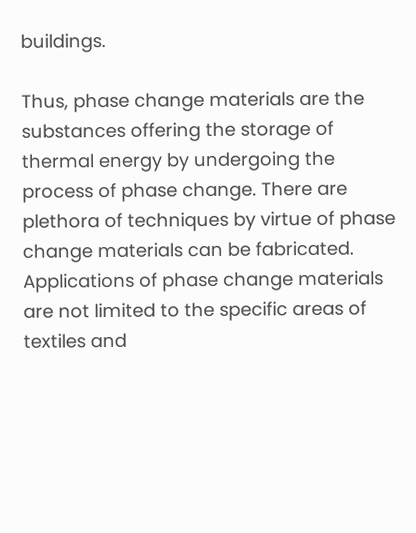buildings.

Thus, phase change materials are the substances offering the storage of thermal energy by undergoing the process of phase change. There are plethora of techniques by virtue of phase change materials can be fabricated. Applications of phase change materials are not limited to the specific areas of textiles and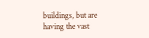buildings, but are having the vast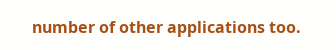number of other applications too.